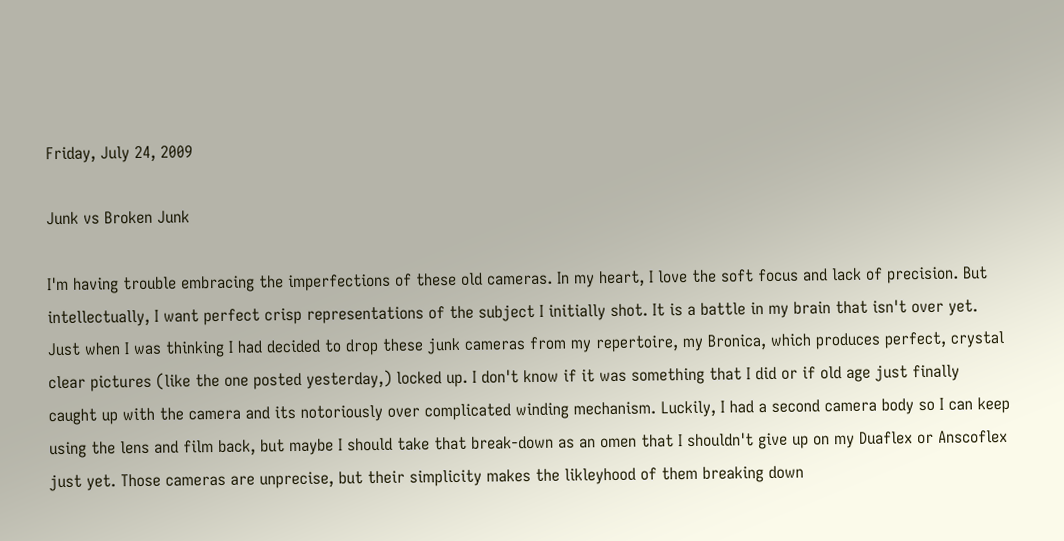Friday, July 24, 2009

Junk vs Broken Junk

I'm having trouble embracing the imperfections of these old cameras. In my heart, I love the soft focus and lack of precision. But intellectually, I want perfect crisp representations of the subject I initially shot. It is a battle in my brain that isn't over yet. Just when I was thinking I had decided to drop these junk cameras from my repertoire, my Bronica, which produces perfect, crystal clear pictures (like the one posted yesterday,) locked up. I don't know if it was something that I did or if old age just finally caught up with the camera and its notoriously over complicated winding mechanism. Luckily, I had a second camera body so I can keep using the lens and film back, but maybe I should take that break-down as an omen that I shouldn't give up on my Duaflex or Anscoflex just yet. Those cameras are unprecise, but their simplicity makes the likleyhood of them breaking down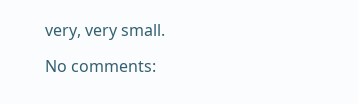very, very small.

No comments: